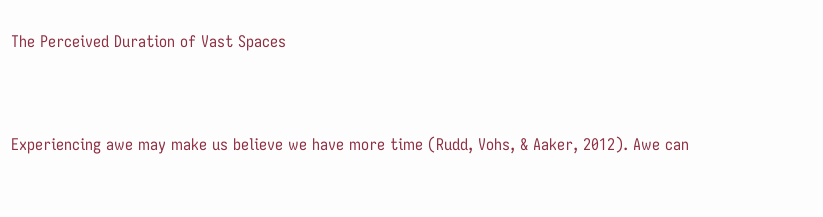The Perceived Duration of Vast Spaces


Experiencing awe may make us believe we have more time (Rudd, Vohs, & Aaker, 2012). Awe can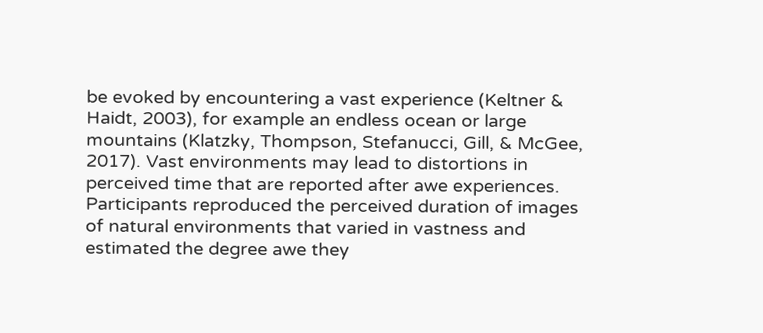be evoked by encountering a vast experience (Keltner & Haidt, 2003), for example an endless ocean or large mountains (Klatzky, Thompson, Stefanucci, Gill, & McGee, 2017). Vast environments may lead to distortions in perceived time that are reported after awe experiences. Participants reproduced the perceived duration of images of natural environments that varied in vastness and estimated the degree awe they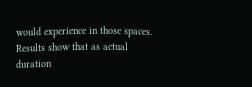would experience in those spaces. Results show that as actual duration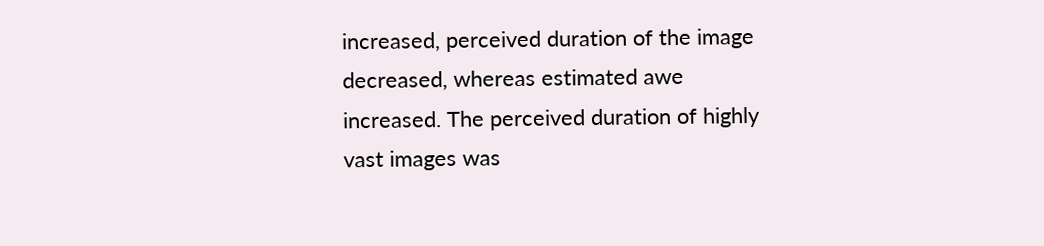increased, perceived duration of the image decreased, whereas estimated awe increased. The perceived duration of highly vast images was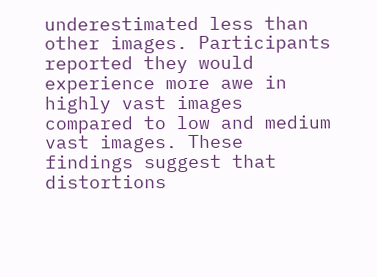underestimated less than other images. Participants reported they would experience more awe in highly vast images compared to low and medium vast images. These findings suggest that distortions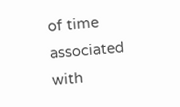of time associated with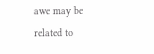awe may be related to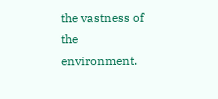the vastness of the environment.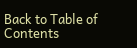Back to Table of Contents